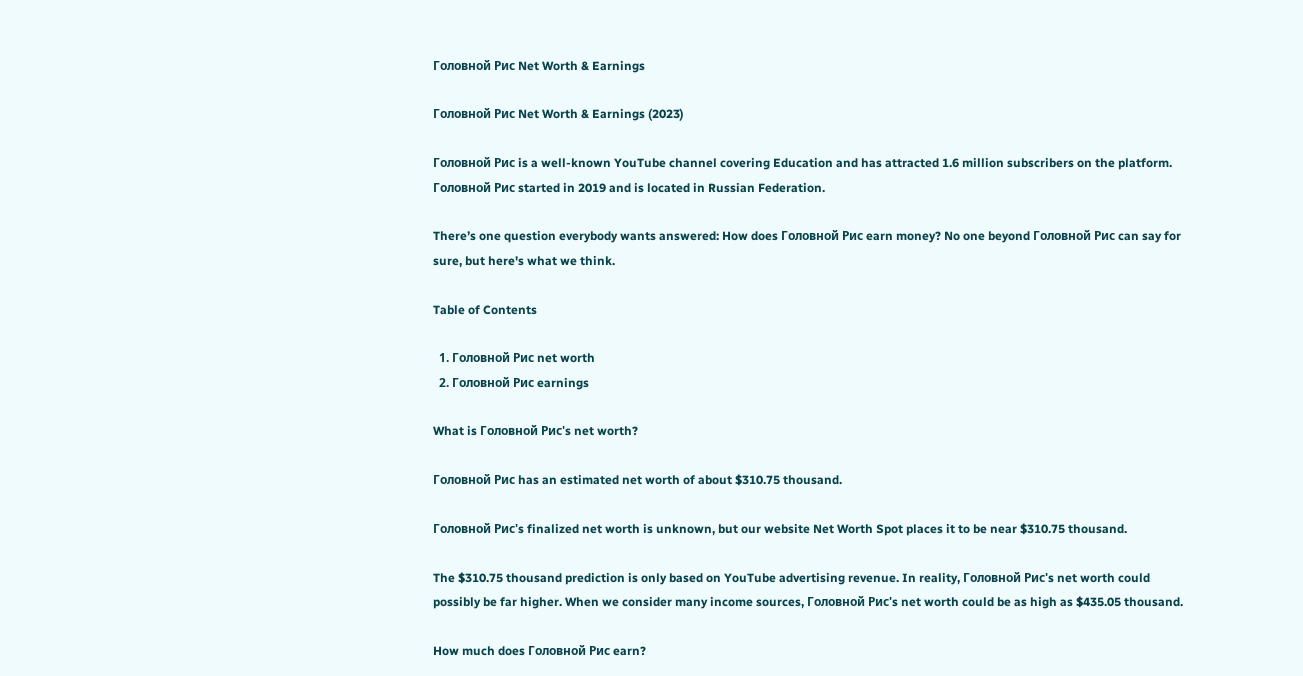Головной Рис Net Worth & Earnings

Головной Рис Net Worth & Earnings (2023)

Головной Рис is a well-known YouTube channel covering Education and has attracted 1.6 million subscribers on the platform. Головной Рис started in 2019 and is located in Russian Federation.

There’s one question everybody wants answered: How does Головной Рис earn money? No one beyond Головной Рис can say for sure, but here's what we think.

Table of Contents

  1. Головной Рис net worth
  2. Головной Рис earnings

What is Головной Рис's net worth?

Головной Рис has an estimated net worth of about $310.75 thousand.

Головной Рис's finalized net worth is unknown, but our website Net Worth Spot places it to be near $310.75 thousand.

The $310.75 thousand prediction is only based on YouTube advertising revenue. In reality, Головной Рис's net worth could possibly be far higher. When we consider many income sources, Головной Рис's net worth could be as high as $435.05 thousand.

How much does Головной Рис earn?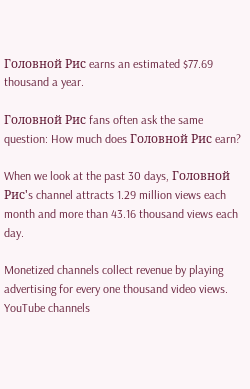Головной Рис earns an estimated $77.69 thousand a year.

Головной Рис fans often ask the same question: How much does Головной Рис earn?

When we look at the past 30 days, Головной Рис's channel attracts 1.29 million views each month and more than 43.16 thousand views each day.

Monetized channels collect revenue by playing advertising for every one thousand video views. YouTube channels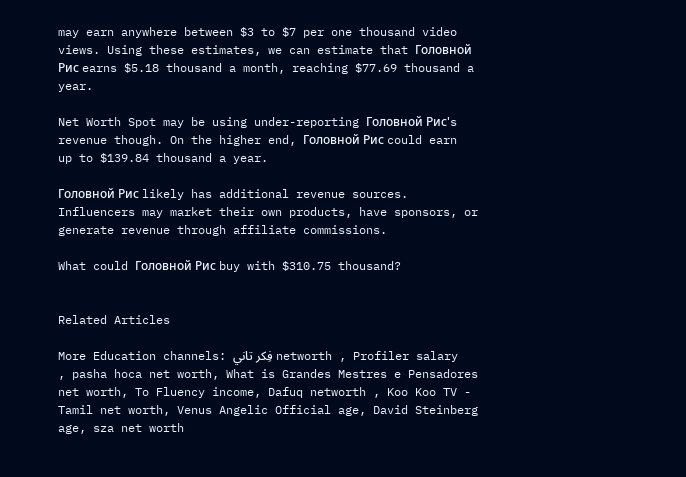may earn anywhere between $3 to $7 per one thousand video views. Using these estimates, we can estimate that Головной Рис earns $5.18 thousand a month, reaching $77.69 thousand a year.

Net Worth Spot may be using under-reporting Головной Рис's revenue though. On the higher end, Головной Рис could earn up to $139.84 thousand a year.

Головной Рис likely has additional revenue sources. Influencers may market their own products, have sponsors, or generate revenue through affiliate commissions.

What could Головной Рис buy with $310.75 thousand?


Related Articles

More Education channels: فِكر تاني networth , Profiler salary , pasha hoca net worth, What is Grandes Mestres e Pensadores net worth, To Fluency income, Dafuq networth , Koo Koo TV - Tamil net worth, Venus Angelic Official age, David Steinberg age, sza net worth